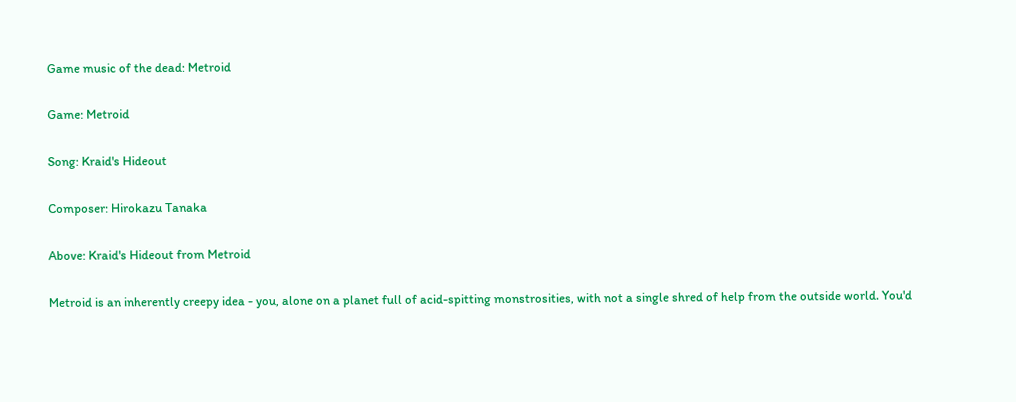Game music of the dead: Metroid

Game: Metroid

Song: Kraid's Hideout

Composer: Hirokazu Tanaka

Above: Kraid's Hideout from Metroid

Metroid is an inherently creepy idea - you, alone on a planet full of acid-spitting monstrosities, with not a single shred of help from the outside world. You'd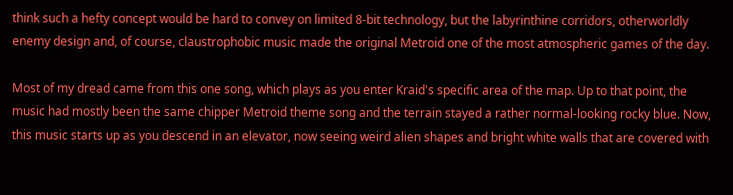think such a hefty concept would be hard to convey on limited 8-bit technology, but the labyrinthine corridors, otherworldly enemy design and, of course, claustrophobic music made the original Metroid one of the most atmospheric games of the day.

Most of my dread came from this one song, which plays as you enter Kraid's specific area of the map. Up to that point, the music had mostly been the same chipper Metroid theme song and the terrain stayed a rather normal-looking rocky blue. Now, this music starts up as you descend in an elevator, now seeing weird alien shapes and bright white walls that are covered with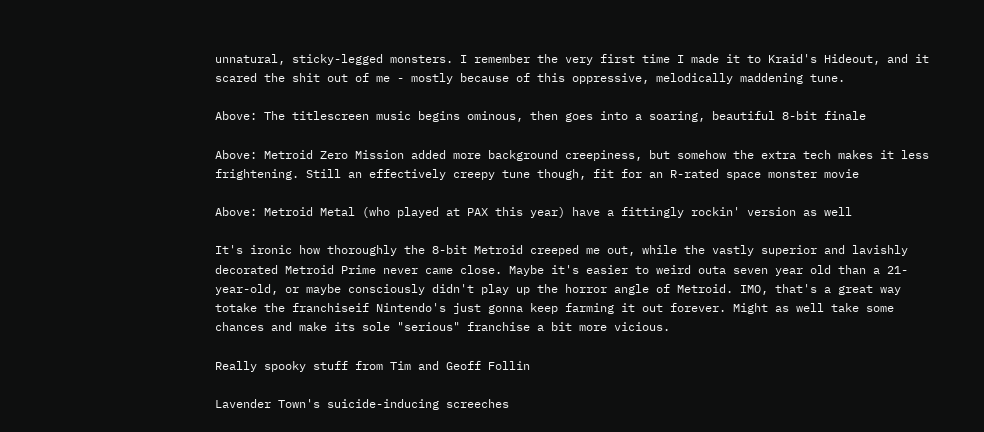unnatural, sticky-legged monsters. I remember the very first time I made it to Kraid's Hideout, and it scared the shit out of me - mostly because of this oppressive, melodically maddening tune.

Above: The titlescreen music begins ominous, then goes into a soaring, beautiful 8-bit finale

Above: Metroid Zero Mission added more background creepiness, but somehow the extra tech makes it less frightening. Still an effectively creepy tune though, fit for an R-rated space monster movie

Above: Metroid Metal (who played at PAX this year) have a fittingly rockin' version as well

It's ironic how thoroughly the 8-bit Metroid creeped me out, while the vastly superior and lavishly decorated Metroid Prime never came close. Maybe it's easier to weird outa seven year old than a 21-year-old, or maybe consciously didn't play up the horror angle of Metroid. IMO, that's a great way totake the franchiseif Nintendo's just gonna keep farming it out forever. Might as well take some chances and make its sole "serious" franchise a bit more vicious.

Really spooky stuff from Tim and Geoff Follin

Lavender Town's suicide-inducing screeches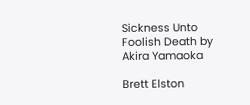Sickness Unto Foolish Death by Akira Yamaoka

Brett Elston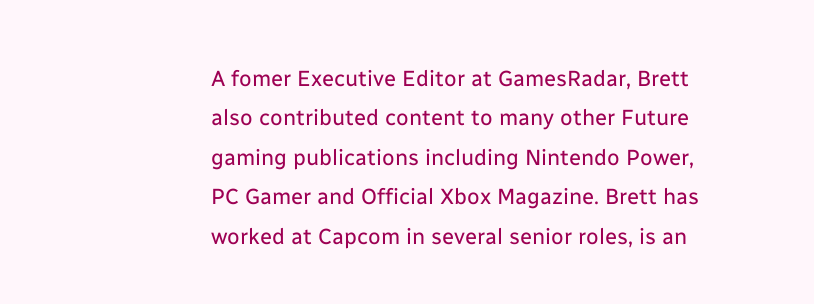A fomer Executive Editor at GamesRadar, Brett also contributed content to many other Future gaming publications including Nintendo Power, PC Gamer and Official Xbox Magazine. Brett has worked at Capcom in several senior roles, is an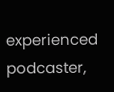experienced podcaster,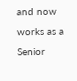and now works as a Senior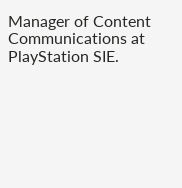Manager of Content Communications at PlayStation SIE.